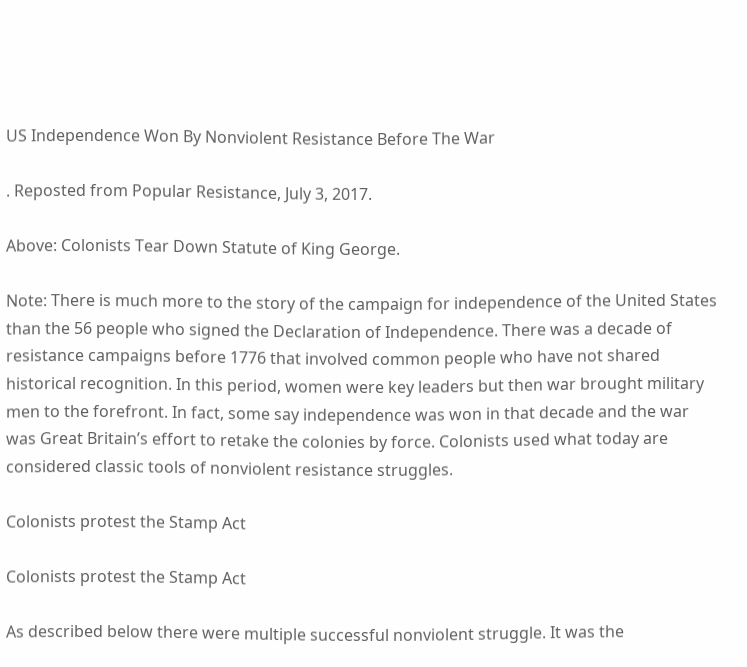US Independence Won By Nonviolent Resistance Before The War

. Reposted from Popular Resistance, July 3, 2017.

Above: Colonists Tear Down Statute of King George.

Note: There is much more to the story of the campaign for independence of the United States than the 56 people who signed the Declaration of Independence. There was a decade of resistance campaigns before 1776 that involved common people who have not shared historical recognition. In this period, women were key leaders but then war brought military men to the forefront. In fact, some say independence was won in that decade and the war was Great Britain’s effort to retake the colonies by force. Colonists used what today are considered classic tools of nonviolent resistance struggles.

Colonists protest the Stamp Act

Colonists protest the Stamp Act

As described below there were multiple successful nonviolent struggle. It was the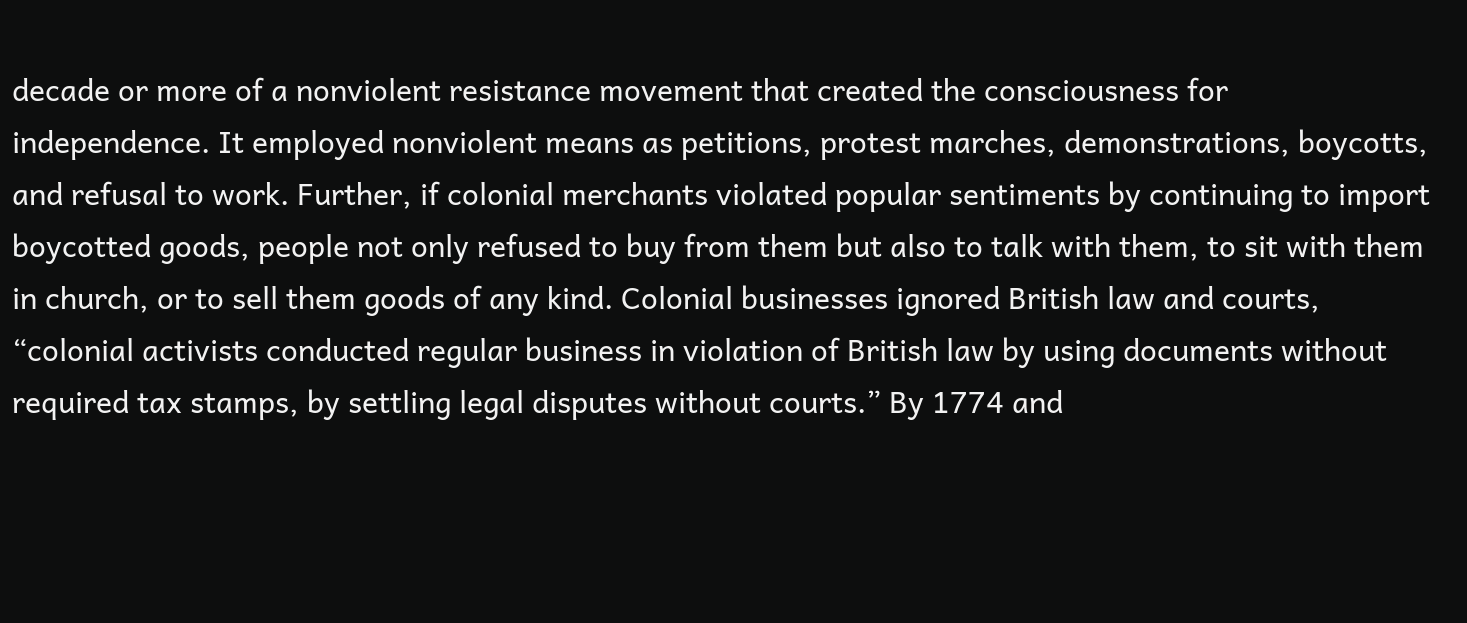decade or more of a nonviolent resistance movement that created the consciousness for independence. It employed nonviolent means as petitions, protest marches, demonstrations, boycotts, and refusal to work. Further, if colonial merchants violated popular sentiments by continuing to import boycotted goods, people not only refused to buy from them but also to talk with them, to sit with them in church, or to sell them goods of any kind. Colonial businesses ignored British law and courts, “colonial activists conducted regular business in violation of British law by using documents without required tax stamps, by settling legal disputes without courts.” By 1774 and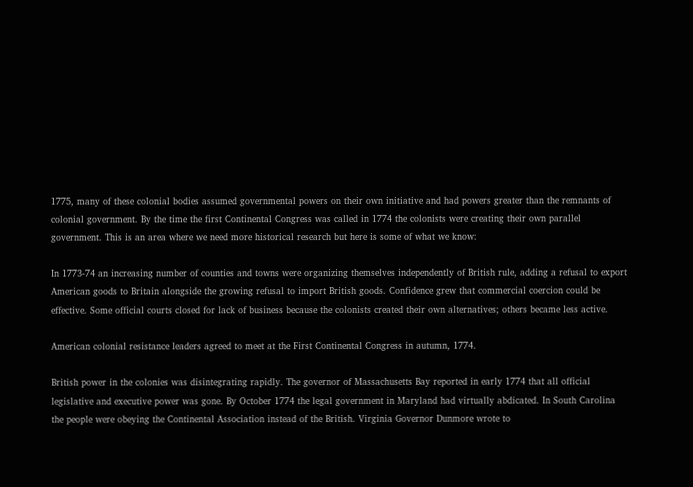1775, many of these colonial bodies assumed governmental powers on their own initiative and had powers greater than the remnants of colonial government. By the time the first Continental Congress was called in 1774 the colonists were creating their own parallel government. This is an area where we need more historical research but here is some of what we know:

In 1773-74 an increasing number of counties and towns were organizing themselves independently of British rule, adding a refusal to export American goods to Britain alongside the growing refusal to import British goods. Confidence grew that commercial coercion could be effective. Some official courts closed for lack of business because the colonists created their own alternatives; others became less active.

American colonial resistance leaders agreed to meet at the First Continental Congress in autumn, 1774.

British power in the colonies was disintegrating rapidly. The governor of Massachusetts Bay reported in early 1774 that all official legislative and executive power was gone. By October 1774 the legal government in Maryland had virtually abdicated. In South Carolina the people were obeying the Continental Association instead of the British. Virginia Governor Dunmore wrote to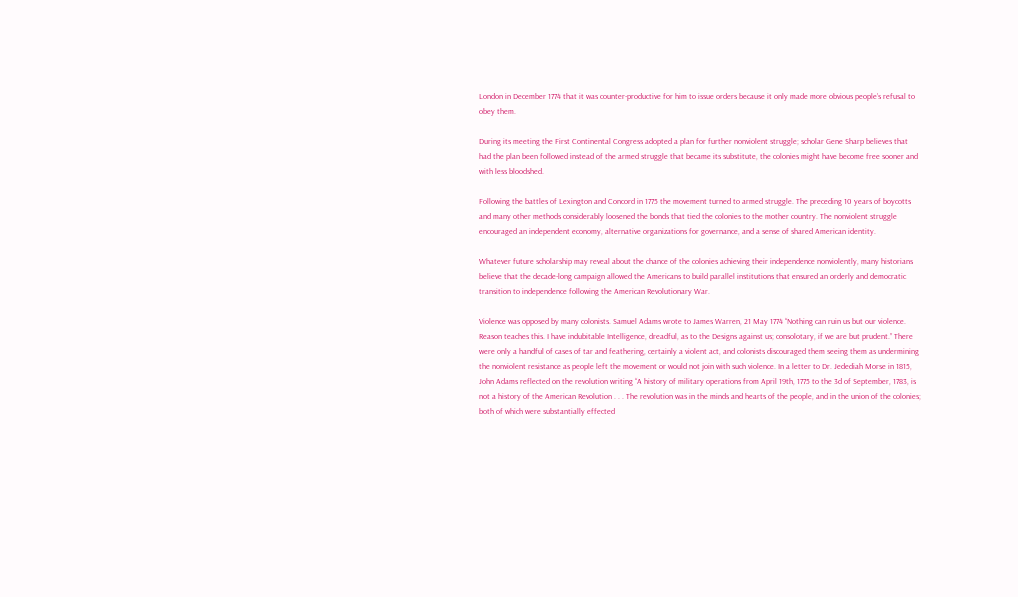London in December 1774 that it was counter-productive for him to issue orders because it only made more obvious people’s refusal to obey them.

During its meeting the First Continental Congress adopted a plan for further nonviolent struggle; scholar Gene Sharp believes that had the plan been followed instead of the armed struggle that became its substitute, the colonies might have become free sooner and with less bloodshed.

Following the battles of Lexington and Concord in 1775 the movement turned to armed struggle. The preceding 10 years of boycotts and many other methods considerably loosened the bonds that tied the colonies to the mother country. The nonviolent struggle encouraged an independent economy, alternative organizations for governance, and a sense of shared American identity.

Whatever future scholarship may reveal about the chance of the colonies achieving their independence nonviolently, many historians believe that the decade-long campaign allowed the Americans to build parallel institutions that ensured an orderly and democratic transition to independence following the American Revolutionary War.

Violence was opposed by many colonists. Samuel Adams wrote to James Warren, 21 May 1774 “Nothing can ruin us but our violence. Reason teaches this. I have indubitable Intelligence, dreadful, as to the Designs against us; consolotary, if we are but prudent.” There were only a handful of cases of tar and feathering, certainly a violent act, and colonists discouraged them seeing them as undermining the nonviolent resistance as people left the movement or would not join with such violence. In a letter to Dr. Jedediah Morse in 1815, John Adams reflected on the revolution writing “A history of military operations from April 19th, 1775 to the 3d of September, 1783, is not a history of the American Revolution . . . The revolution was in the minds and hearts of the people, and in the union of the colonies; both of which were substantially effected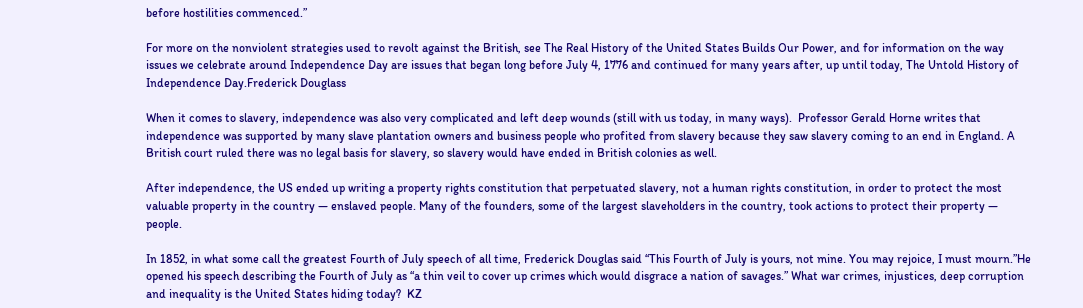before hostilities commenced.”

For more on the nonviolent strategies used to revolt against the British, see The Real History of the United States Builds Our Power, and for information on the way issues we celebrate around Independence Day are issues that began long before July 4, 1776 and continued for many years after, up until today, The Untold History of Independence Day.Frederick Douglass

When it comes to slavery, independence was also very complicated and left deep wounds (still with us today, in many ways).  Professor Gerald Horne writes that independence was supported by many slave plantation owners and business people who profited from slavery because they saw slavery coming to an end in England. A British court ruled there was no legal basis for slavery, so slavery would have ended in British colonies as well.

After independence, the US ended up writing a property rights constitution that perpetuated slavery, not a human rights constitution, in order to protect the most valuable property in the country — enslaved people. Many of the founders, some of the largest slaveholders in the country, took actions to protect their property — people.

In 1852, in what some call the greatest Fourth of July speech of all time, Frederick Douglas said “This Fourth of July is yours, not mine. You may rejoice, I must mourn.”He opened his speech describing the Fourth of July as “a thin veil to cover up crimes which would disgrace a nation of savages.” What war crimes, injustices, deep corruption and inequality is the United States hiding today?  KZ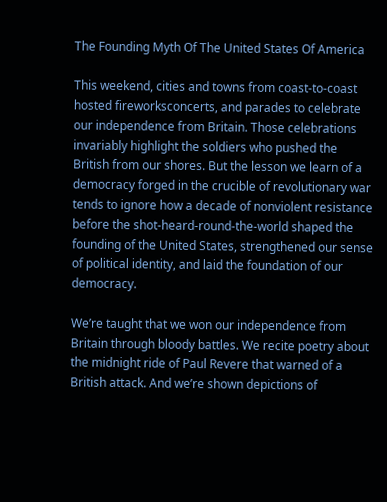The Founding Myth Of The United States Of America

This weekend, cities and towns from coast-to-coast hosted fireworksconcerts, and parades to celebrate our independence from Britain. Those celebrations invariably highlight the soldiers who pushed the British from our shores. But the lesson we learn of a democracy forged in the crucible of revolutionary war tends to ignore how a decade of nonviolent resistance before the shot-heard-round-the-world shaped the founding of the United States, strengthened our sense of political identity, and laid the foundation of our democracy.

We’re taught that we won our independence from Britain through bloody battles. We recite poetry about the midnight ride of Paul Revere that warned of a British attack. And we’re shown depictions of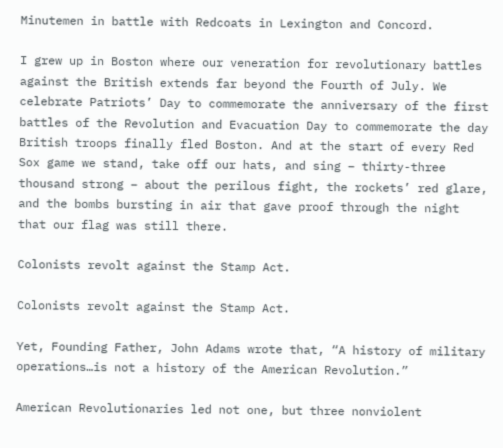Minutemen in battle with Redcoats in Lexington and Concord.

I grew up in Boston where our veneration for revolutionary battles against the British extends far beyond the Fourth of July. We celebrate Patriots’ Day to commemorate the anniversary of the first battles of the Revolution and Evacuation Day to commemorate the day British troops finally fled Boston. And at the start of every Red Sox game we stand, take off our hats, and sing – thirty-three thousand strong – about the perilous fight, the rockets’ red glare, and the bombs bursting in air that gave proof through the night that our flag was still there.

Colonists revolt against the Stamp Act.

Colonists revolt against the Stamp Act.

Yet, Founding Father, John Adams wrote that, “A history of military operations…is not a history of the American Revolution.”

American Revolutionaries led not one, but three nonviolent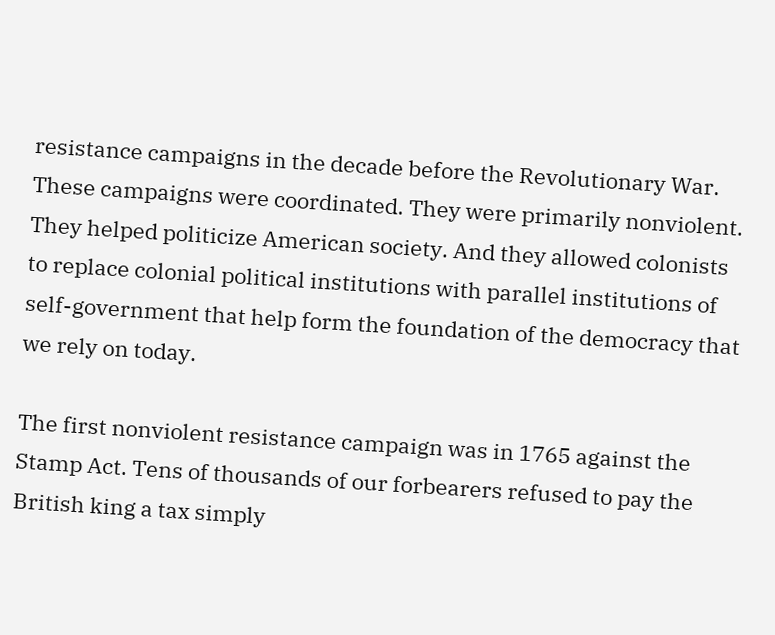resistance campaigns in the decade before the Revolutionary War. These campaigns were coordinated. They were primarily nonviolent. They helped politicize American society. And they allowed colonists to replace colonial political institutions with parallel institutions of self-government that help form the foundation of the democracy that we rely on today.

The first nonviolent resistance campaign was in 1765 against the Stamp Act. Tens of thousands of our forbearers refused to pay the British king a tax simply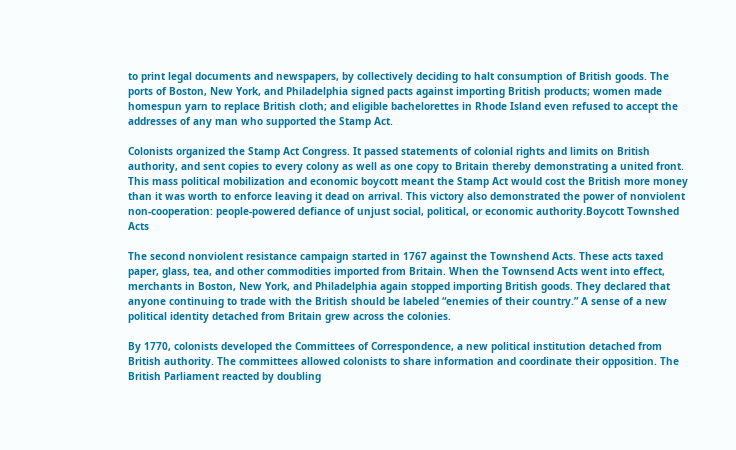to print legal documents and newspapers, by collectively deciding to halt consumption of British goods. The ports of Boston, New York, and Philadelphia signed pacts against importing British products; women made homespun yarn to replace British cloth; and eligible bachelorettes in Rhode Island even refused to accept the addresses of any man who supported the Stamp Act.

Colonists organized the Stamp Act Congress. It passed statements of colonial rights and limits on British authority, and sent copies to every colony as well as one copy to Britain thereby demonstrating a united front. This mass political mobilization and economic boycott meant the Stamp Act would cost the British more money than it was worth to enforce leaving it dead on arrival. This victory also demonstrated the power of nonviolent non-cooperation: people-powered defiance of unjust social, political, or economic authority.Boycott Townshed Acts

The second nonviolent resistance campaign started in 1767 against the Townshend Acts. These acts taxed paper, glass, tea, and other commodities imported from Britain. When the Townsend Acts went into effect, merchants in Boston, New York, and Philadelphia again stopped importing British goods. They declared that anyone continuing to trade with the British should be labeled “enemies of their country.” A sense of a new political identity detached from Britain grew across the colonies.

By 1770, colonists developed the Committees of Correspondence, a new political institution detached from British authority. The committees allowed colonists to share information and coordinate their opposition. The British Parliament reacted by doubling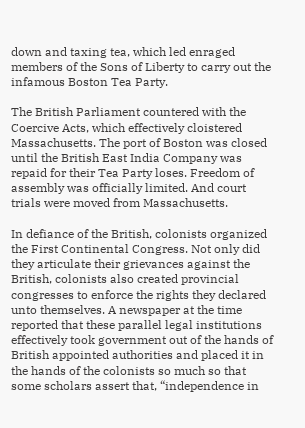down and taxing tea, which led enraged members of the Sons of Liberty to carry out the infamous Boston Tea Party.

The British Parliament countered with the Coercive Acts, which effectively cloistered Massachusetts. The port of Boston was closed until the British East India Company was repaid for their Tea Party loses. Freedom of assembly was officially limited. And court trials were moved from Massachusetts.

In defiance of the British, colonists organized the First Continental Congress. Not only did they articulate their grievances against the British, colonists also created provincial congresses to enforce the rights they declared unto themselves. A newspaper at the time reported that these parallel legal institutions effectively took government out of the hands of British appointed authorities and placed it in the hands of the colonists so much so that some scholars assert that, “independence in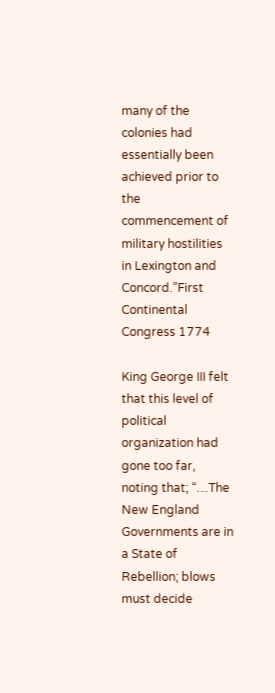many of the colonies had essentially been achieved prior to the commencement of military hostilities in Lexington and Concord.”First Continental Congress 1774

King George III felt that this level of political organization had gone too far, noting that; “…The New England Governments are in a State of Rebellion; blows must decide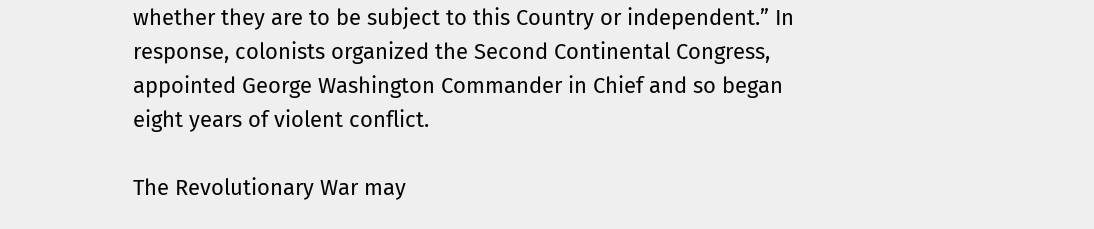whether they are to be subject to this Country or independent.” In response, colonists organized the Second Continental Congress, appointed George Washington Commander in Chief and so began eight years of violent conflict.

The Revolutionary War may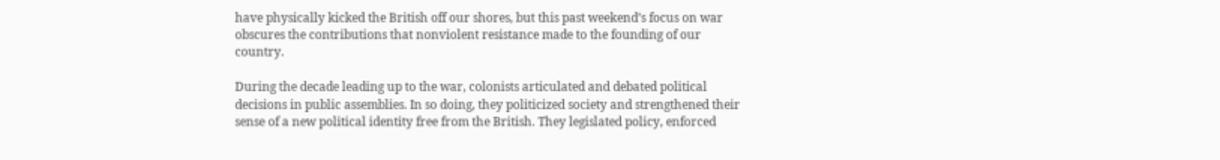have physically kicked the British off our shores, but this past weekend’s focus on war obscures the contributions that nonviolent resistance made to the founding of our country.

During the decade leading up to the war, colonists articulated and debated political decisions in public assemblies. In so doing, they politicized society and strengthened their sense of a new political identity free from the British. They legislated policy, enforced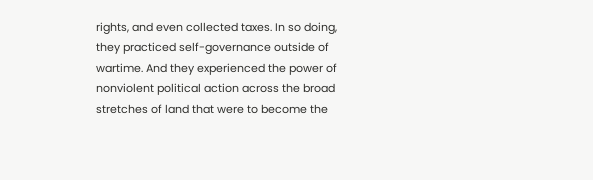rights, and even collected taxes. In so doing, they practiced self-governance outside of wartime. And they experienced the power of nonviolent political action across the broad stretches of land that were to become the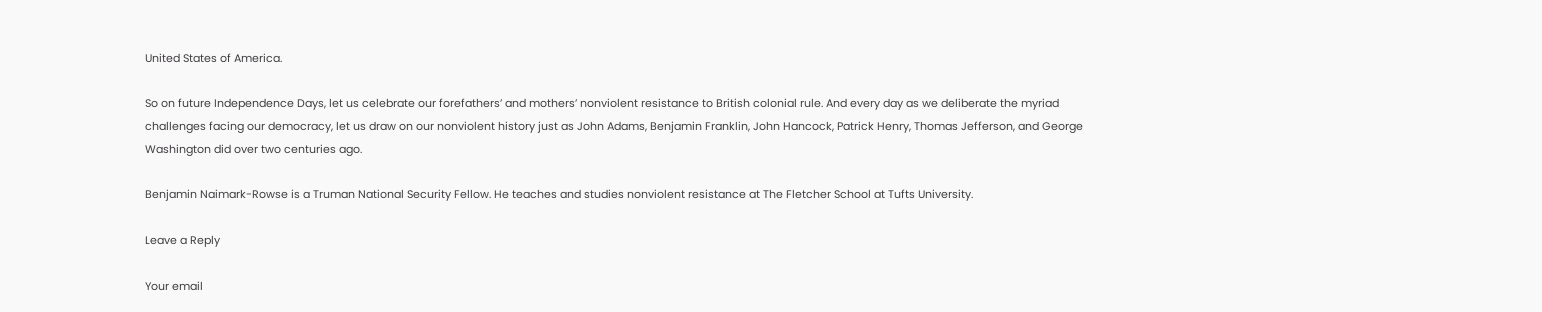United States of America.

So on future Independence Days, let us celebrate our forefathers’ and mothers’ nonviolent resistance to British colonial rule. And every day as we deliberate the myriad challenges facing our democracy, let us draw on our nonviolent history just as John Adams, Benjamin Franklin, John Hancock, Patrick Henry, Thomas Jefferson, and George Washington did over two centuries ago.

Benjamin Naimark-Rowse is a Truman National Security Fellow. He teaches and studies nonviolent resistance at The Fletcher School at Tufts University.

Leave a Reply

Your email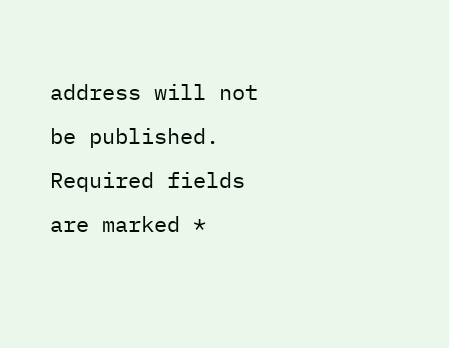address will not be published. Required fields are marked *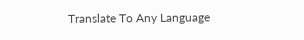Translate To Any Language